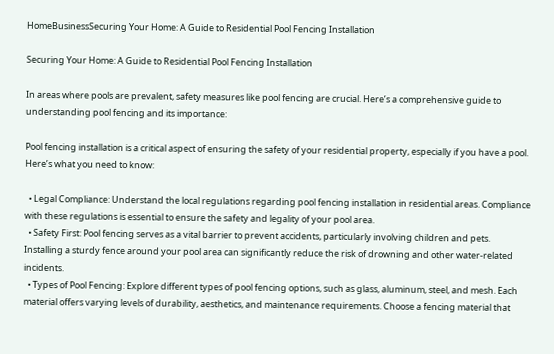HomeBusinessSecuring Your Home: A Guide to Residential Pool Fencing Installation

Securing Your Home: A Guide to Residential Pool Fencing Installation

In areas where pools are prevalent, safety measures like pool fencing are crucial. Here’s a comprehensive guide to understanding pool fencing and its importance:

Pool fencing installation is a critical aspect of ensuring the safety of your residential property, especially if you have a pool. Here’s what you need to know:

  • Legal Compliance: Understand the local regulations regarding pool fencing installation in residential areas. Compliance with these regulations is essential to ensure the safety and legality of your pool area.
  • Safety First: Pool fencing serves as a vital barrier to prevent accidents, particularly involving children and pets. Installing a sturdy fence around your pool area can significantly reduce the risk of drowning and other water-related incidents.
  • Types of Pool Fencing: Explore different types of pool fencing options, such as glass, aluminum, steel, and mesh. Each material offers varying levels of durability, aesthetics, and maintenance requirements. Choose a fencing material that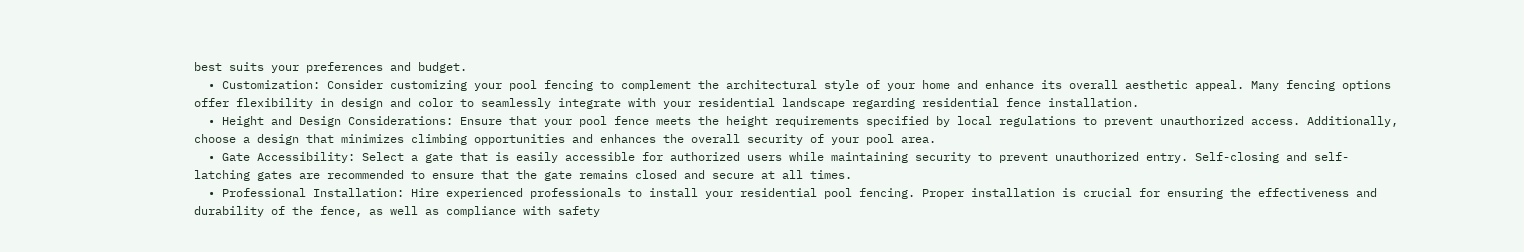best suits your preferences and budget.
  • Customization: Consider customizing your pool fencing to complement the architectural style of your home and enhance its overall aesthetic appeal. Many fencing options offer flexibility in design and color to seamlessly integrate with your residential landscape regarding residential fence installation.
  • Height and Design Considerations: Ensure that your pool fence meets the height requirements specified by local regulations to prevent unauthorized access. Additionally, choose a design that minimizes climbing opportunities and enhances the overall security of your pool area.
  • Gate Accessibility: Select a gate that is easily accessible for authorized users while maintaining security to prevent unauthorized entry. Self-closing and self-latching gates are recommended to ensure that the gate remains closed and secure at all times.
  • Professional Installation: Hire experienced professionals to install your residential pool fencing. Proper installation is crucial for ensuring the effectiveness and durability of the fence, as well as compliance with safety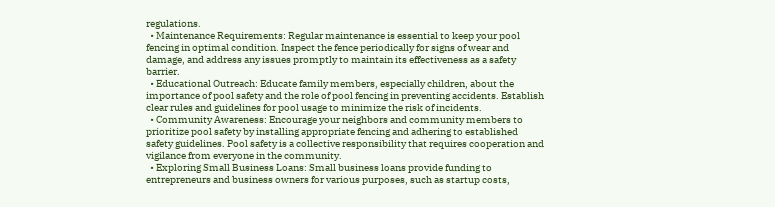regulations.
  • Maintenance Requirements: Regular maintenance is essential to keep your pool fencing in optimal condition. Inspect the fence periodically for signs of wear and damage, and address any issues promptly to maintain its effectiveness as a safety barrier.
  • Educational Outreach: Educate family members, especially children, about the importance of pool safety and the role of pool fencing in preventing accidents. Establish clear rules and guidelines for pool usage to minimize the risk of incidents.
  • Community Awareness: Encourage your neighbors and community members to prioritize pool safety by installing appropriate fencing and adhering to established safety guidelines. Pool safety is a collective responsibility that requires cooperation and vigilance from everyone in the community.
  • Exploring Small Business Loans: Small business loans provide funding to entrepreneurs and business owners for various purposes, such as startup costs,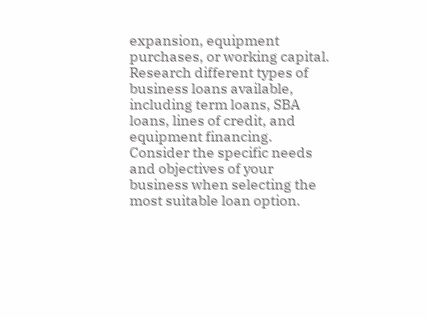expansion, equipment purchases, or working capital. Research different types of business loans available, including term loans, SBA loans, lines of credit, and equipment financing. Consider the specific needs and objectives of your business when selecting the most suitable loan option.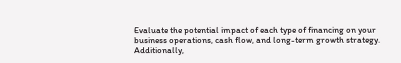Evaluate the potential impact of each type of financing on your business operations, cash flow, and long-term growth strategy. Additionally,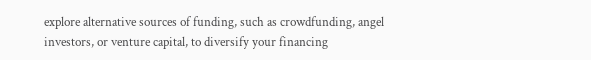explore alternative sources of funding, such as crowdfunding, angel investors, or venture capital, to diversify your financing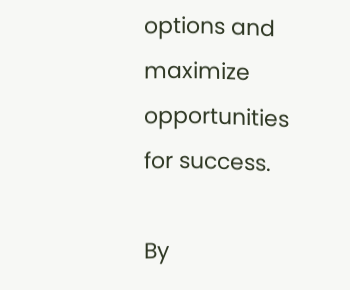options and maximize opportunities for success.

By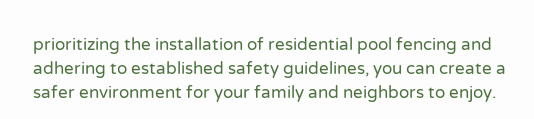prioritizing the installation of residential pool fencing and adhering to established safety guidelines, you can create a safer environment for your family and neighbors to enjoy.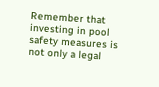Remember that investing in pool safety measures is not only a legal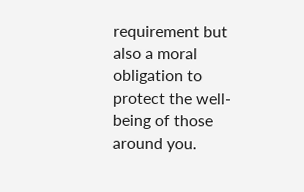requirement but also a moral obligation to protect the well-being of those around you.